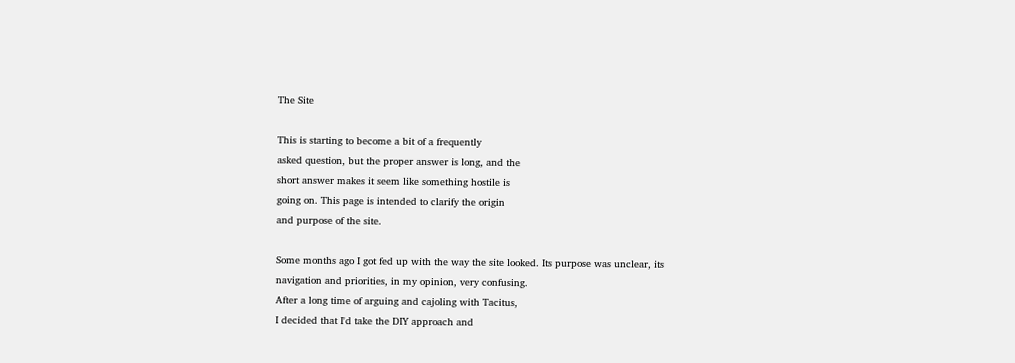The Site

This is starting to become a bit of a frequently
asked question, but the proper answer is long, and the
short answer makes it seem like something hostile is
going on. This page is intended to clarify the origin
and purpose of the site.

Some months ago I got fed up with the way the site looked. Its purpose was unclear, its
navigation and priorities, in my opinion, very confusing.
After a long time of arguing and cajoling with Tacitus,
I decided that I'd take the DIY approach and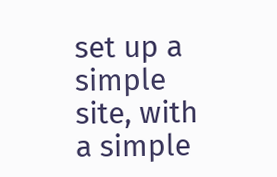set up a simple site, with a simple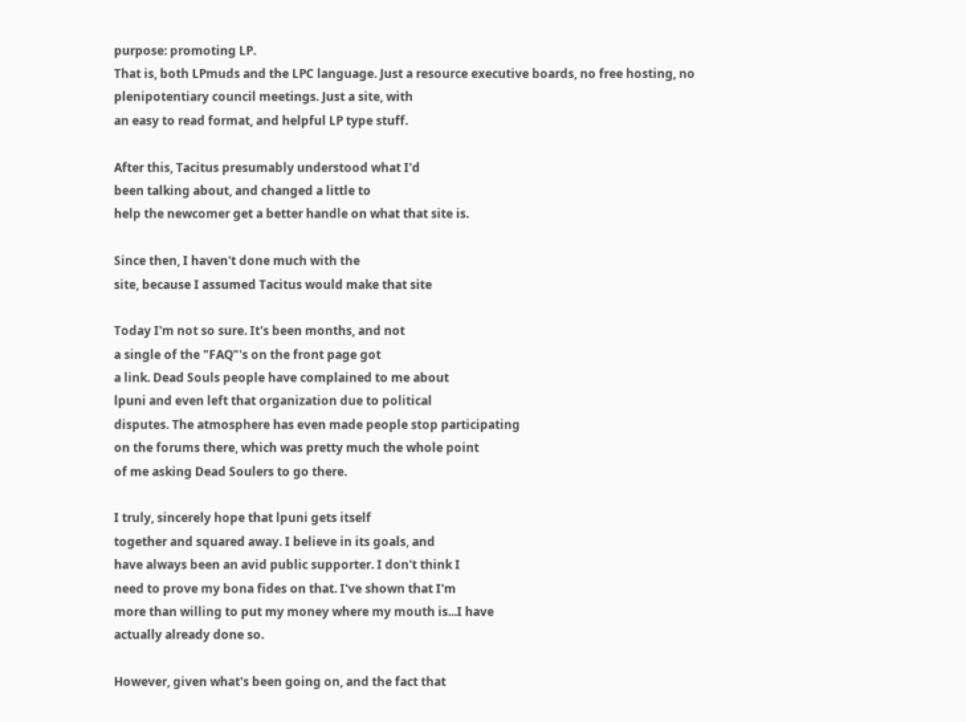purpose: promoting LP.
That is, both LPmuds and the LPC language. Just a resource executive boards, no free hosting, no
plenipotentiary council meetings. Just a site, with
an easy to read format, and helpful LP type stuff.

After this, Tacitus presumably understood what I'd
been talking about, and changed a little to
help the newcomer get a better handle on what that site is.

Since then, I haven't done much with the
site, because I assumed Tacitus would make that site

Today I'm not so sure. It's been months, and not
a single of the "FAQ"'s on the front page got
a link. Dead Souls people have complained to me about
lpuni and even left that organization due to political
disputes. The atmosphere has even made people stop participating
on the forums there, which was pretty much the whole point
of me asking Dead Soulers to go there.

I truly, sincerely hope that lpuni gets itself
together and squared away. I believe in its goals, and
have always been an avid public supporter. I don't think I
need to prove my bona fides on that. I've shown that I'm
more than willing to put my money where my mouth is...I have
actually already done so.

However, given what's been going on, and the fact that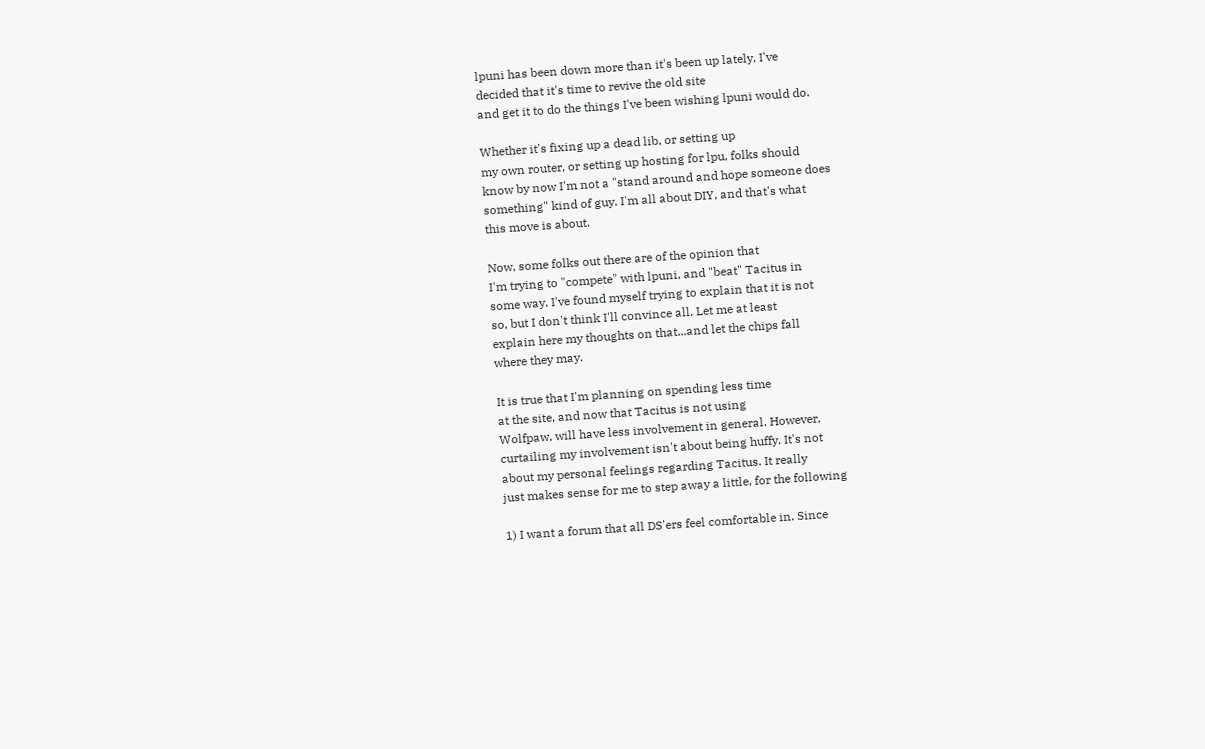lpuni has been down more than it's been up lately, I've
decided that it's time to revive the old site
and get it to do the things I've been wishing lpuni would do.

Whether it's fixing up a dead lib, or setting up
my own router, or setting up hosting for lpu, folks should
know by now I'm not a "stand around and hope someone does
something" kind of guy. I'm all about DIY, and that's what
this move is about.

Now, some folks out there are of the opinion that
I'm trying to "compete" with lpuni, and "beat" Tacitus in
some way. I've found myself trying to explain that it is not
so, but I don't think I'll convince all. Let me at least
explain here my thoughts on that...and let the chips fall
where they may.

It is true that I'm planning on spending less time
at the site, and now that Tacitus is not using
Wolfpaw, will have less involvement in general. However,
curtailing my involvement isn't about being huffy. It's not
about my personal feelings regarding Tacitus. It really
just makes sense for me to step away a little, for the following

1) I want a forum that all DS'ers feel comfortable in. Since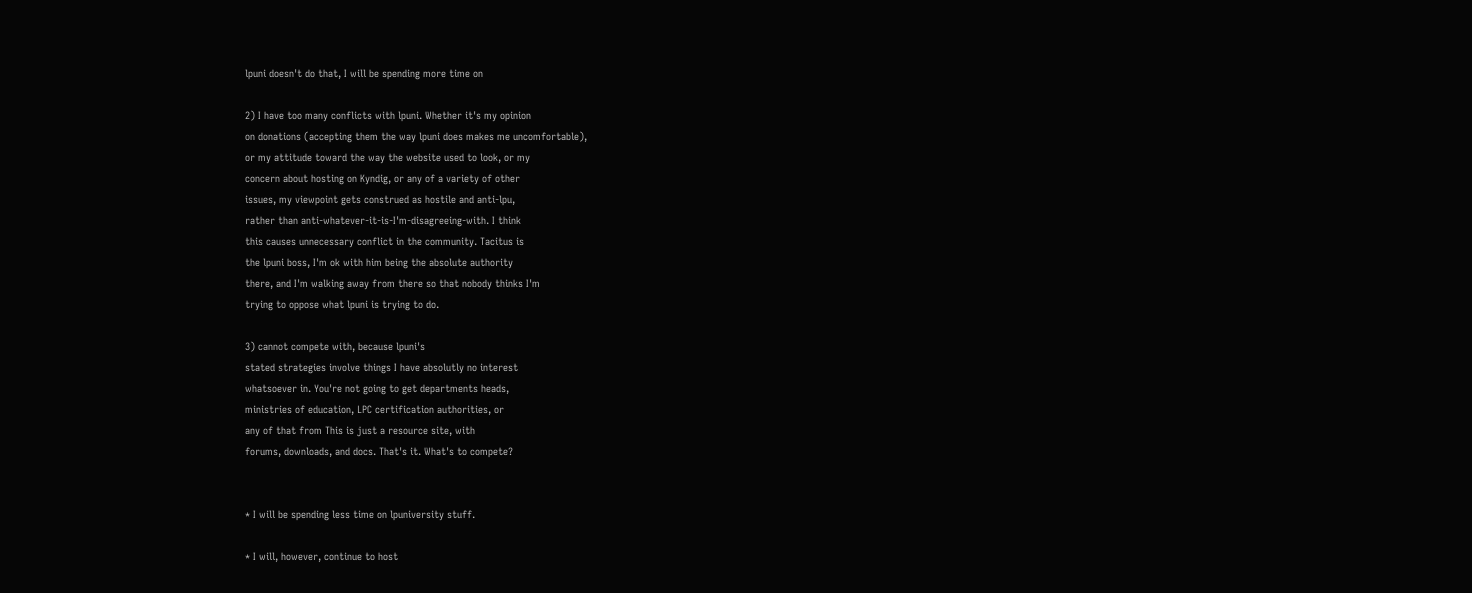lpuni doesn't do that, I will be spending more time on

2) I have too many conflicts with lpuni. Whether it's my opinion
on donations (accepting them the way lpuni does makes me uncomfortable),
or my attitude toward the way the website used to look, or my
concern about hosting on Kyndig, or any of a variety of other
issues, my viewpoint gets construed as hostile and anti-lpu,
rather than anti-whatever-it-is-I'm-disagreeing-with. I think
this causes unnecessary conflict in the community. Tacitus is
the lpuni boss, I'm ok with him being the absolute authority
there, and I'm walking away from there so that nobody thinks I'm
trying to oppose what lpuni is trying to do.

3) cannot compete with, because lpuni's
stated strategies involve things I have absolutly no interest
whatsoever in. You're not going to get departments heads,
ministries of education, LPC certification authorities, or
any of that from This is just a resource site, with
forums, downloads, and docs. That's it. What's to compete?


* I will be spending less time on lpuniversity stuff.

* I will, however, continue to host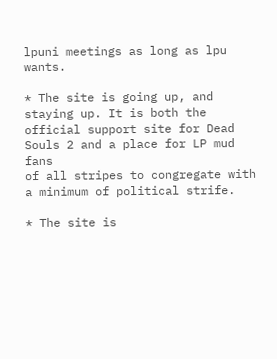lpuni meetings as long as lpu wants.

* The site is going up, and staying up. It is both the
official support site for Dead Souls 2 and a place for LP mud fans
of all stripes to congregate with a minimum of political strife.

* The site is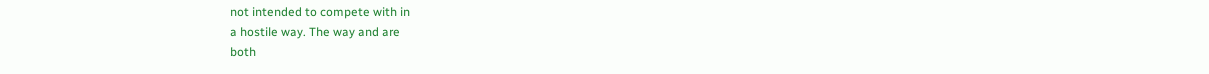not intended to compete with in
a hostile way. The way and are
both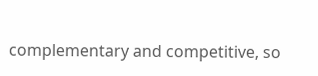complementary and competitive, so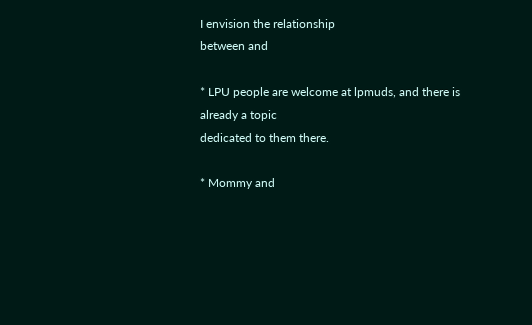I envision the relationship
between and

* LPU people are welcome at lpmuds, and there is already a topic
dedicated to them there.

* Mommy and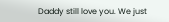Daddy still love you. We just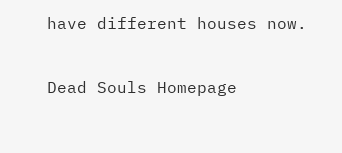have different houses now.

Dead Souls Homepage